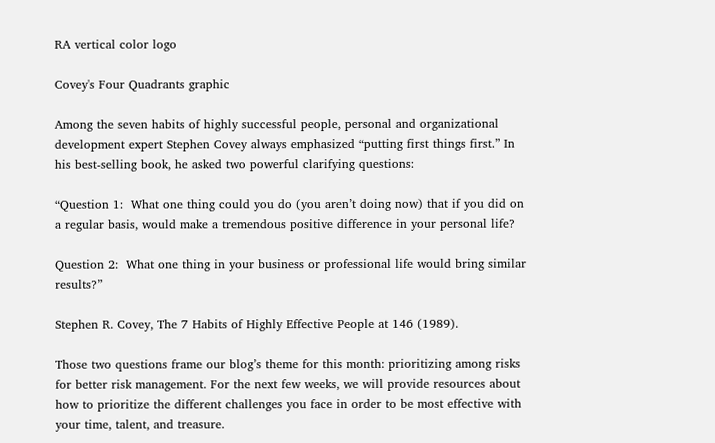RA vertical color logo

Covey's Four Quadrants graphic

Among the seven habits of highly successful people, personal and organizational development expert Stephen Covey always emphasized “putting first things first.” In his best-selling book, he asked two powerful clarifying questions:

“Question 1:  What one thing could you do (you aren’t doing now) that if you did on a regular basis, would make a tremendous positive difference in your personal life?

Question 2:  What one thing in your business or professional life would bring similar results?”

Stephen R. Covey, The 7 Habits of Highly Effective People at 146 (1989).

Those two questions frame our blog’s theme for this month: prioritizing among risks for better risk management. For the next few weeks, we will provide resources about how to prioritize the different challenges you face in order to be most effective with your time, talent, and treasure.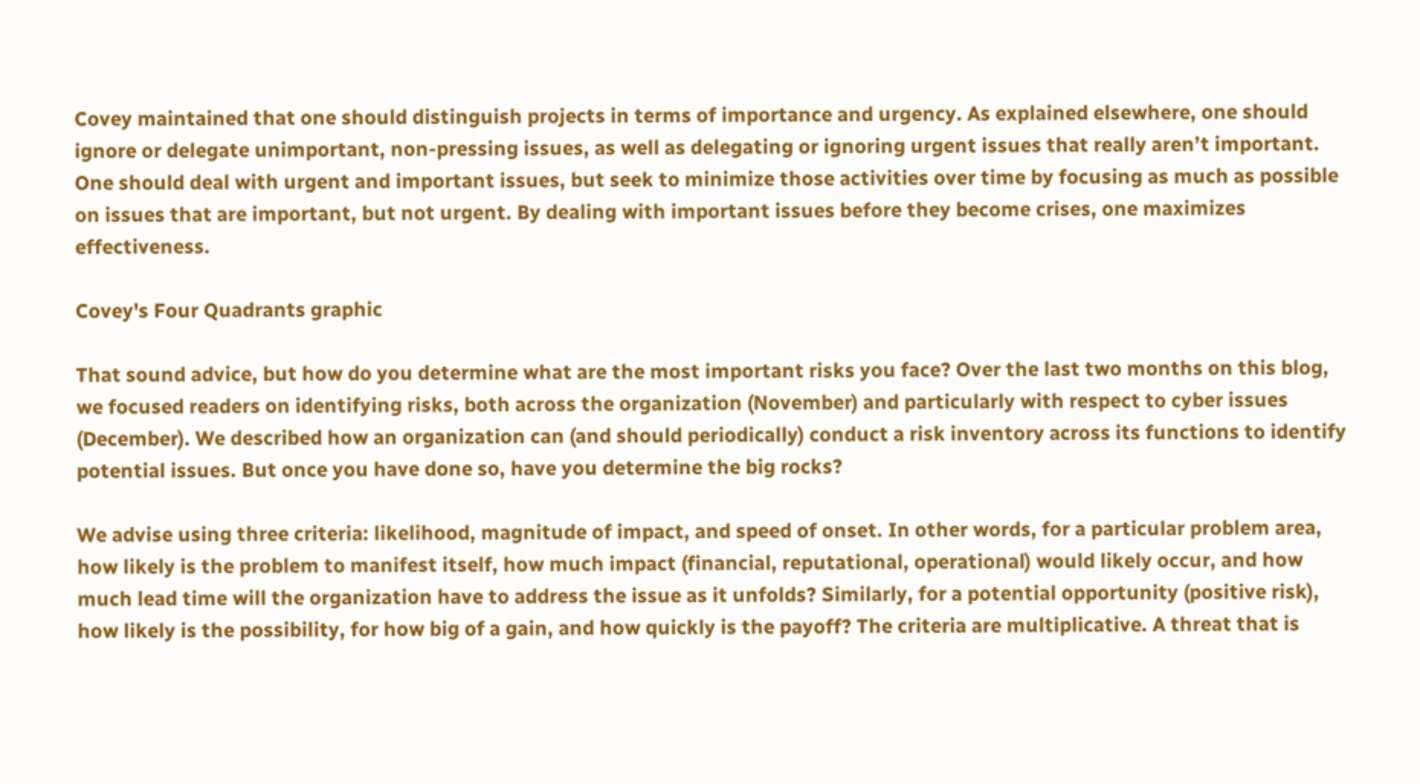Covey maintained that one should distinguish projects in terms of importance and urgency. As explained elsewhere, one should ignore or delegate unimportant, non-pressing issues, as well as delegating or ignoring urgent issues that really aren’t important. One should deal with urgent and important issues, but seek to minimize those activities over time by focusing as much as possible on issues that are important, but not urgent. By dealing with important issues before they become crises, one maximizes effectiveness.

Covey's Four Quadrants graphic

That sound advice, but how do you determine what are the most important risks you face? Over the last two months on this blog, we focused readers on identifying risks, both across the organization (November) and particularly with respect to cyber issues (December). We described how an organization can (and should periodically) conduct a risk inventory across its functions to identify potential issues. But once you have done so, have you determine the big rocks?

We advise using three criteria: likelihood, magnitude of impact, and speed of onset. In other words, for a particular problem area, how likely is the problem to manifest itself, how much impact (financial, reputational, operational) would likely occur, and how much lead time will the organization have to address the issue as it unfolds? Similarly, for a potential opportunity (positive risk), how likely is the possibility, for how big of a gain, and how quickly is the payoff? The criteria are multiplicative. A threat that is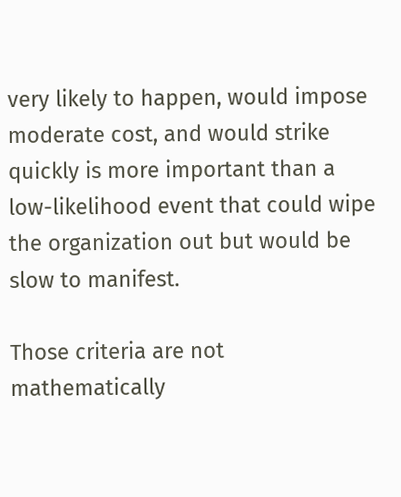very likely to happen, would impose moderate cost, and would strike quickly is more important than a low-likelihood event that could wipe the organization out but would be slow to manifest.

Those criteria are not mathematically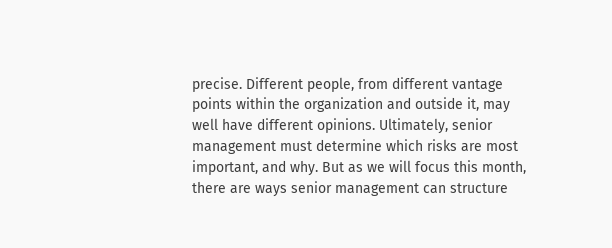precise. Different people, from different vantage points within the organization and outside it, may well have different opinions. Ultimately, senior management must determine which risks are most important, and why. But as we will focus this month, there are ways senior management can structure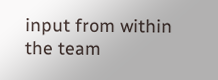input from within the team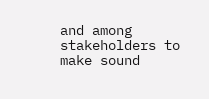and among stakeholders to make sound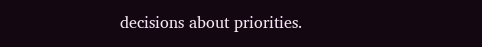decisions about priorities.